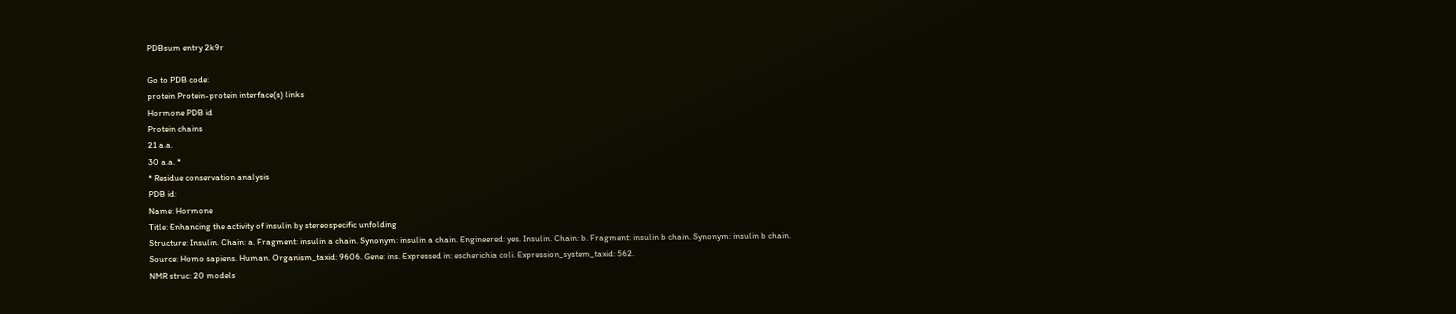PDBsum entry 2k9r

Go to PDB code:
protein Protein-protein interface(s) links
Hormone PDB id
Protein chains
21 a.a.
30 a.a. *
* Residue conservation analysis
PDB id:
Name: Hormone
Title: Enhancing the activity of insulin by stereospecific unfolding
Structure: Insulin. Chain: a. Fragment: insulin a chain. Synonym: insulin a chain. Engineered: yes. Insulin. Chain: b. Fragment: insulin b chain. Synonym: insulin b chain.
Source: Homo sapiens. Human. Organism_taxid: 9606. Gene: ins. Expressed in: escherichia coli. Expression_system_taxid: 562.
NMR struc: 20 models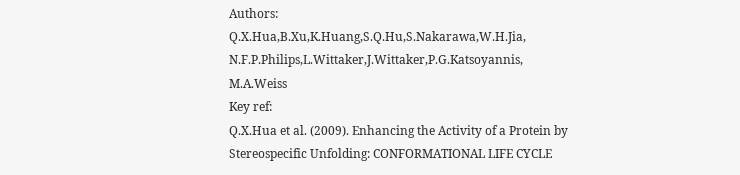Authors: Q.X.Hua,B.Xu,K.Huang,S.Q.Hu,S.Nakarawa,W.H.Jia, N.F.P.Philips,L.Wittaker,J.Wittaker,P.G.Katsoyannis, M.A.Weiss
Key ref:
Q.X.Hua et al. (2009). Enhancing the Activity of a Protein by Stereospecific Unfolding: CONFORMATIONAL LIFE CYCLE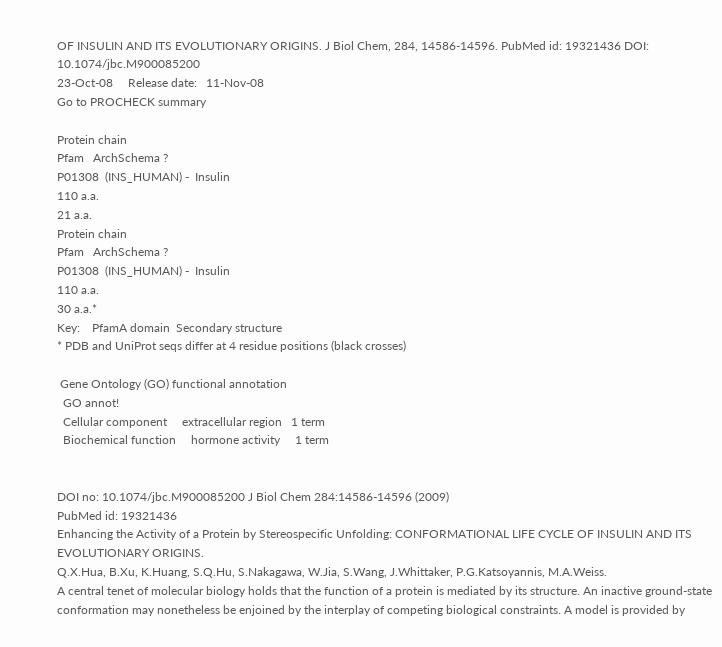OF INSULIN AND ITS EVOLUTIONARY ORIGINS. J Biol Chem, 284, 14586-14596. PubMed id: 19321436 DOI: 10.1074/jbc.M900085200
23-Oct-08     Release date:   11-Nov-08
Go to PROCHECK summary

Protein chain
Pfam   ArchSchema ?
P01308  (INS_HUMAN) -  Insulin
110 a.a.
21 a.a.
Protein chain
Pfam   ArchSchema ?
P01308  (INS_HUMAN) -  Insulin
110 a.a.
30 a.a.*
Key:    PfamA domain  Secondary structure
* PDB and UniProt seqs differ at 4 residue positions (black crosses)

 Gene Ontology (GO) functional annotation
  GO annot!
  Cellular component     extracellular region   1 term
  Biochemical function     hormone activity     1 term


DOI no: 10.1074/jbc.M900085200 J Biol Chem 284:14586-14596 (2009)
PubMed id: 19321436
Enhancing the Activity of a Protein by Stereospecific Unfolding: CONFORMATIONAL LIFE CYCLE OF INSULIN AND ITS EVOLUTIONARY ORIGINS.
Q.X.Hua, B.Xu, K.Huang, S.Q.Hu, S.Nakagawa, W.Jia, S.Wang, J.Whittaker, P.G.Katsoyannis, M.A.Weiss.
A central tenet of molecular biology holds that the function of a protein is mediated by its structure. An inactive ground-state conformation may nonetheless be enjoined by the interplay of competing biological constraints. A model is provided by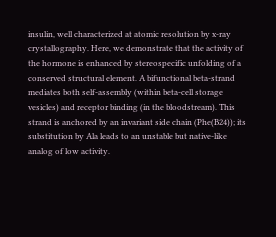insulin, well characterized at atomic resolution by x-ray crystallography. Here, we demonstrate that the activity of the hormone is enhanced by stereospecific unfolding of a conserved structural element. A bifunctional beta-strand mediates both self-assembly (within beta-cell storage vesicles) and receptor binding (in the bloodstream). This strand is anchored by an invariant side chain (Phe(B24)); its substitution by Ala leads to an unstable but native-like analog of low activity.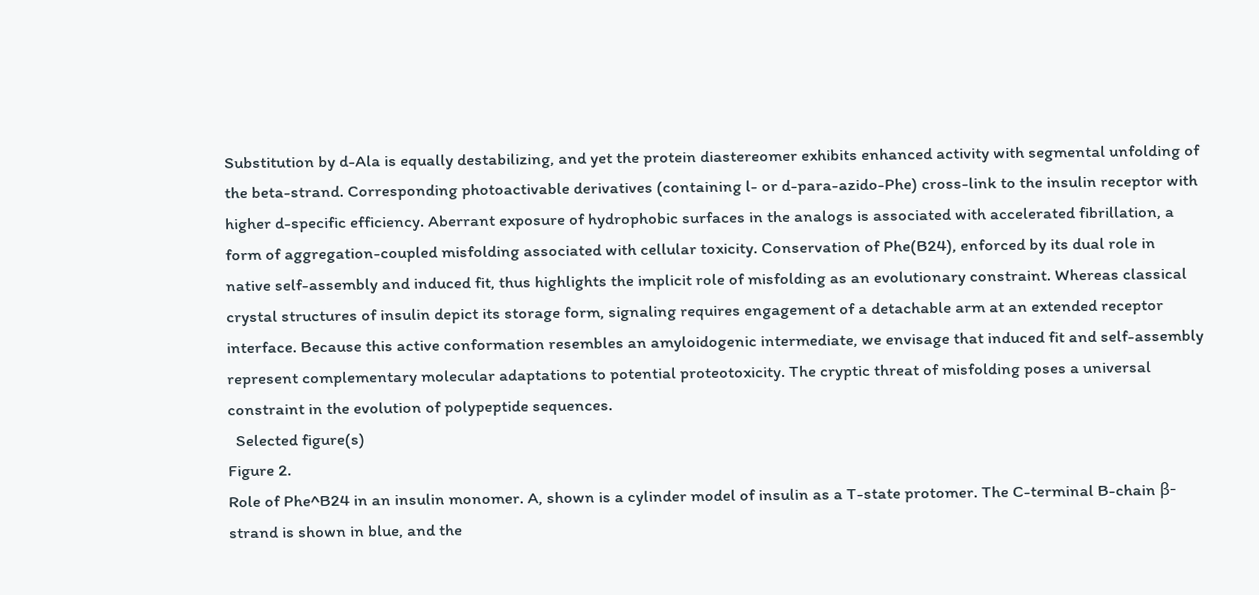Substitution by d-Ala is equally destabilizing, and yet the protein diastereomer exhibits enhanced activity with segmental unfolding of the beta-strand. Corresponding photoactivable derivatives (containing l- or d-para-azido-Phe) cross-link to the insulin receptor with higher d-specific efficiency. Aberrant exposure of hydrophobic surfaces in the analogs is associated with accelerated fibrillation, a form of aggregation-coupled misfolding associated with cellular toxicity. Conservation of Phe(B24), enforced by its dual role in native self-assembly and induced fit, thus highlights the implicit role of misfolding as an evolutionary constraint. Whereas classical crystal structures of insulin depict its storage form, signaling requires engagement of a detachable arm at an extended receptor interface. Because this active conformation resembles an amyloidogenic intermediate, we envisage that induced fit and self-assembly represent complementary molecular adaptations to potential proteotoxicity. The cryptic threat of misfolding poses a universal constraint in the evolution of polypeptide sequences.
  Selected figure(s)
Figure 2.
Role of Phe^B24 in an insulin monomer. A, shown is a cylinder model of insulin as a T-state protomer. The C-terminal B-chain β-strand is shown in blue, and the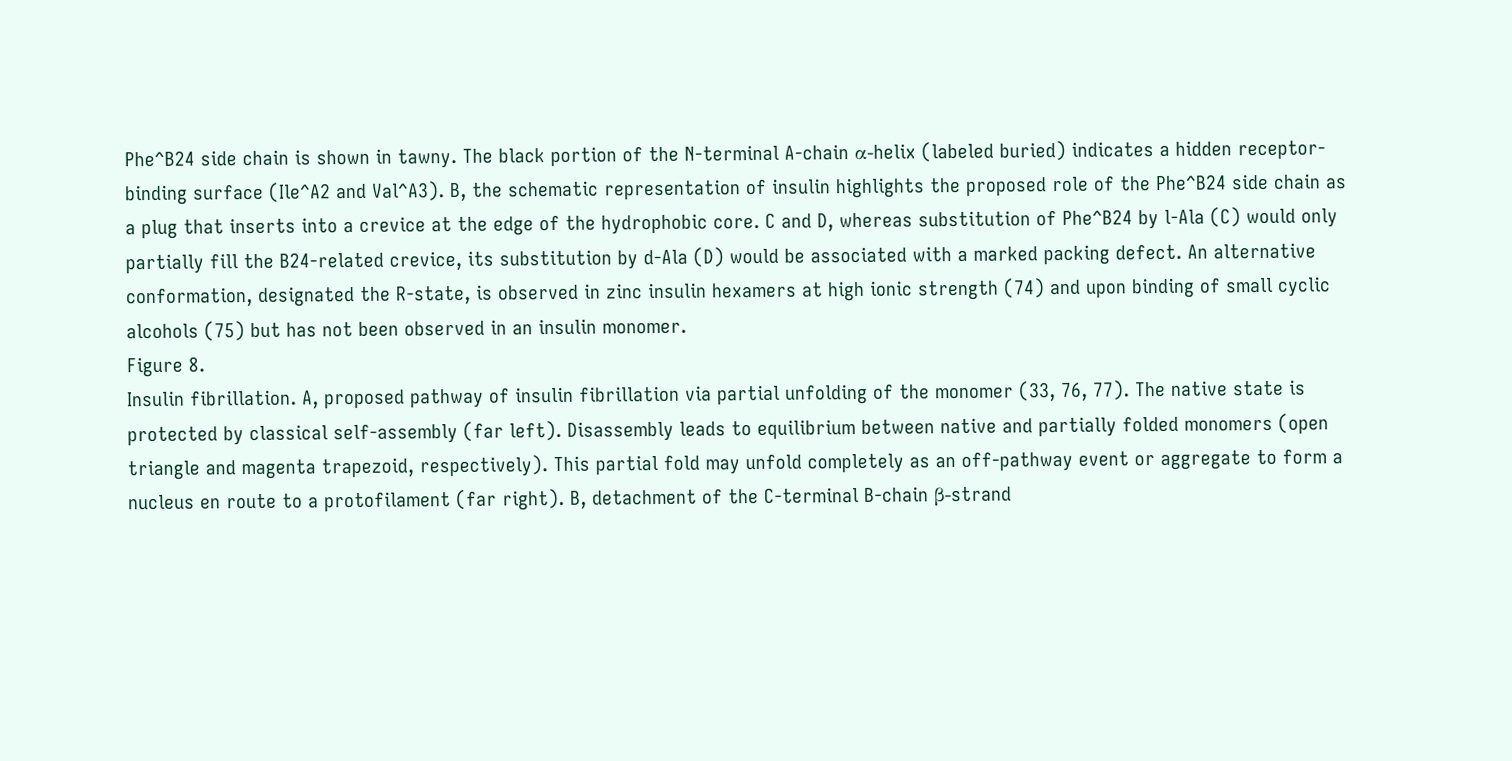Phe^B24 side chain is shown in tawny. The black portion of the N-terminal A-chain α-helix (labeled buried) indicates a hidden receptor-binding surface (Ile^A2 and Val^A3). B, the schematic representation of insulin highlights the proposed role of the Phe^B24 side chain as a plug that inserts into a crevice at the edge of the hydrophobic core. C and D, whereas substitution of Phe^B24 by l-Ala (C) would only partially fill the B24-related crevice, its substitution by d-Ala (D) would be associated with a marked packing defect. An alternative conformation, designated the R-state, is observed in zinc insulin hexamers at high ionic strength (74) and upon binding of small cyclic alcohols (75) but has not been observed in an insulin monomer.
Figure 8.
Insulin fibrillation. A, proposed pathway of insulin fibrillation via partial unfolding of the monomer (33, 76, 77). The native state is protected by classical self-assembly (far left). Disassembly leads to equilibrium between native and partially folded monomers (open triangle and magenta trapezoid, respectively). This partial fold may unfold completely as an off-pathway event or aggregate to form a nucleus en route to a protofilament (far right). B, detachment of the C-terminal B-chain β-strand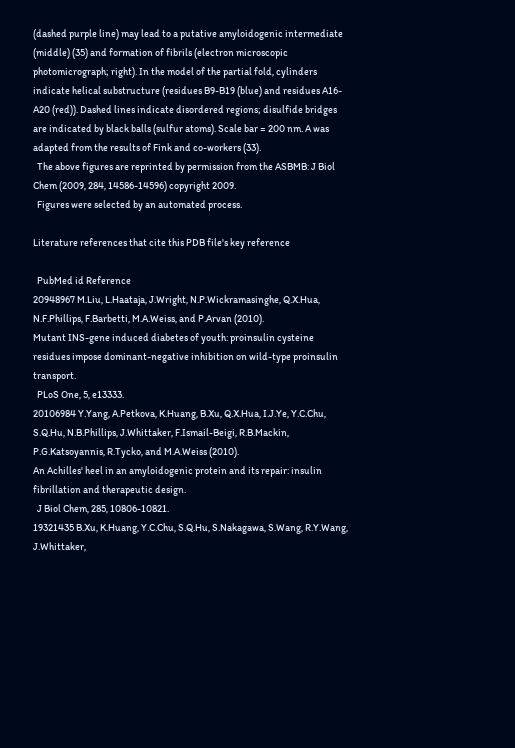(dashed purple line) may lead to a putative amyloidogenic intermediate (middle) (35) and formation of fibrils (electron microscopic photomicrograph; right). In the model of the partial fold, cylinders indicate helical substructure (residues B9-B19 (blue) and residues A16-A20 (red)). Dashed lines indicate disordered regions; disulfide bridges are indicated by black balls (sulfur atoms). Scale bar = 200 nm. A was adapted from the results of Fink and co-workers (33).
  The above figures are reprinted by permission from the ASBMB: J Biol Chem (2009, 284, 14586-14596) copyright 2009.
  Figures were selected by an automated process.

Literature references that cite this PDB file's key reference

  PubMed id Reference
20948967 M.Liu, L.Haataja, J.Wright, N.P.Wickramasinghe, Q.X.Hua, N.F.Phillips, F.Barbetti, M.A.Weiss, and P.Arvan (2010).
Mutant INS-gene induced diabetes of youth: proinsulin cysteine residues impose dominant-negative inhibition on wild-type proinsulin transport.
  PLoS One, 5, e13333.
20106984 Y.Yang, A.Petkova, K.Huang, B.Xu, Q.X.Hua, I.J.Ye, Y.C.Chu, S.Q.Hu, N.B.Phillips, J.Whittaker, F.Ismail-Beigi, R.B.Mackin, P.G.Katsoyannis, R.Tycko, and M.A.Weiss (2010).
An Achilles' heel in an amyloidogenic protein and its repair: insulin fibrillation and therapeutic design.
  J Biol Chem, 285, 10806-10821.
19321435 B.Xu, K.Huang, Y.C.Chu, S.Q.Hu, S.Nakagawa, S.Wang, R.Y.Wang, J.Whittaker,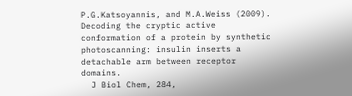P.G.Katsoyannis, and M.A.Weiss (2009).
Decoding the cryptic active conformation of a protein by synthetic photoscanning: insulin inserts a detachable arm between receptor domains.
  J Biol Chem, 284,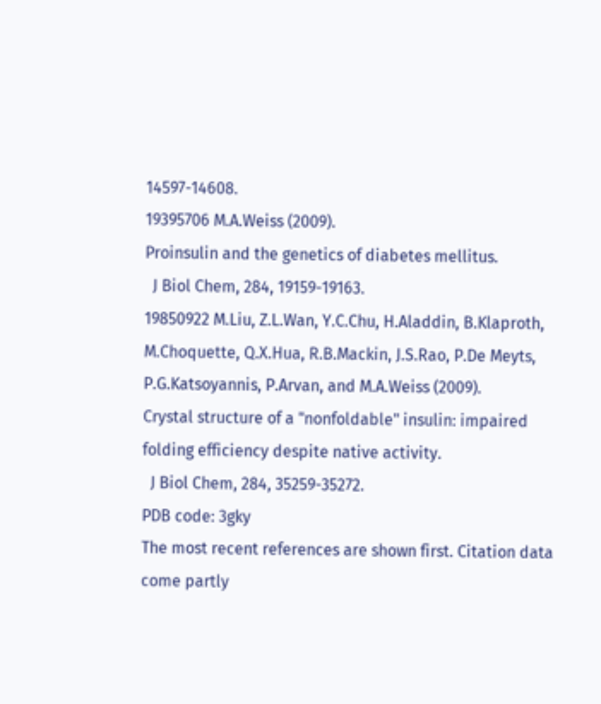14597-14608.
19395706 M.A.Weiss (2009).
Proinsulin and the genetics of diabetes mellitus.
  J Biol Chem, 284, 19159-19163.
19850922 M.Liu, Z.L.Wan, Y.C.Chu, H.Aladdin, B.Klaproth, M.Choquette, Q.X.Hua, R.B.Mackin, J.S.Rao, P.De Meyts, P.G.Katsoyannis, P.Arvan, and M.A.Weiss (2009).
Crystal structure of a "nonfoldable" insulin: impaired folding efficiency despite native activity.
  J Biol Chem, 284, 35259-35272.
PDB code: 3gky
The most recent references are shown first. Citation data come partly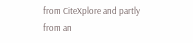from CiteXplore and partly from an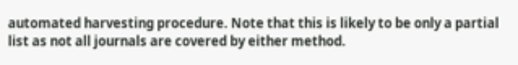automated harvesting procedure. Note that this is likely to be only a partial list as not all journals are covered by either method.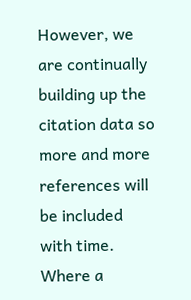However, we are continually building up the citation data so more and more references will be included with time. Where a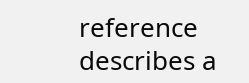reference describes a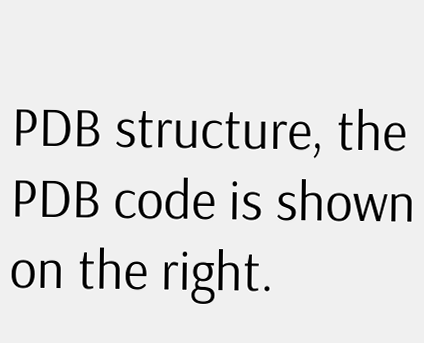PDB structure, the PDB code is shown on the right.